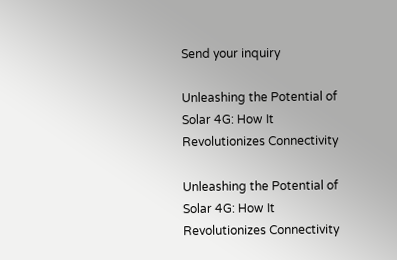Send your inquiry

Unleashing the Potential of Solar 4G: How It Revolutionizes Connectivity

Unleashing the Potential of Solar 4G: How It Revolutionizes Connectivity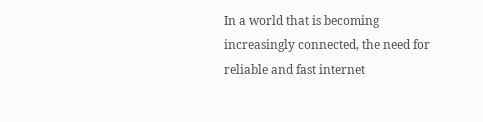In a world that is becoming increasingly connected, the need for reliable and fast internet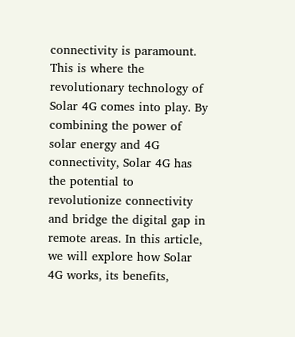connectivity is paramount. This is where the revolutionary technology of Solar 4G comes into play. By combining the power of solar energy and 4G connectivity, Solar 4G has the potential to revolutionize connectivity and bridge the digital gap in remote areas. In this article, we will explore how Solar 4G works, its benefits,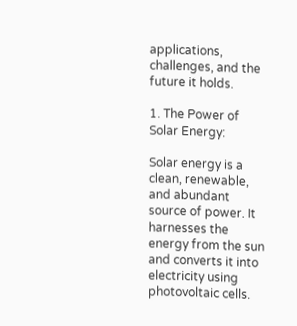applications, challenges, and the future it holds.

1. The Power of Solar Energy:

Solar energy is a clean, renewable, and abundant source of power. It harnesses the energy from the sun and converts it into electricity using photovoltaic cells.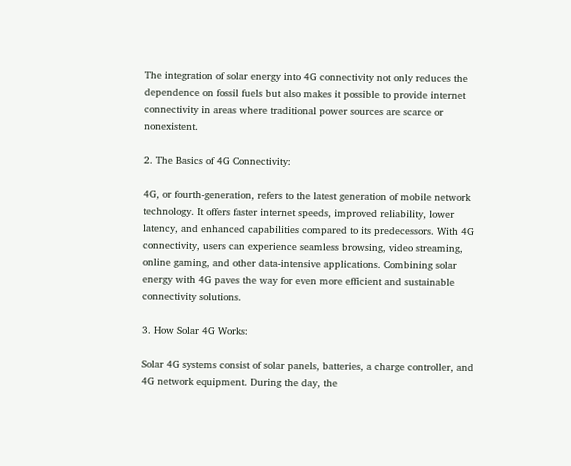The integration of solar energy into 4G connectivity not only reduces the dependence on fossil fuels but also makes it possible to provide internet connectivity in areas where traditional power sources are scarce or nonexistent.

2. The Basics of 4G Connectivity:

4G, or fourth-generation, refers to the latest generation of mobile network technology. It offers faster internet speeds, improved reliability, lower latency, and enhanced capabilities compared to its predecessors. With 4G connectivity, users can experience seamless browsing, video streaming, online gaming, and other data-intensive applications. Combining solar energy with 4G paves the way for even more efficient and sustainable connectivity solutions.

3. How Solar 4G Works:

Solar 4G systems consist of solar panels, batteries, a charge controller, and 4G network equipment. During the day, the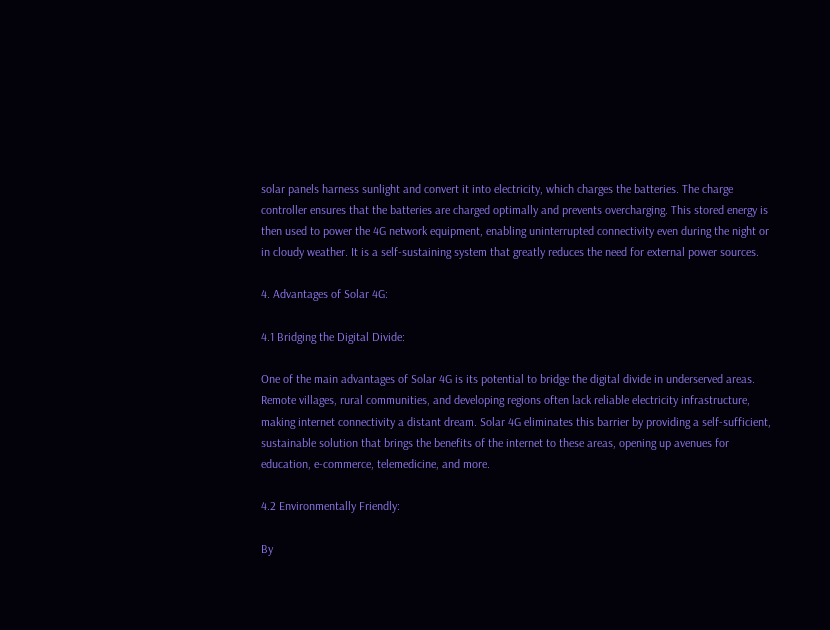solar panels harness sunlight and convert it into electricity, which charges the batteries. The charge controller ensures that the batteries are charged optimally and prevents overcharging. This stored energy is then used to power the 4G network equipment, enabling uninterrupted connectivity even during the night or in cloudy weather. It is a self-sustaining system that greatly reduces the need for external power sources.

4. Advantages of Solar 4G:

4.1 Bridging the Digital Divide:

One of the main advantages of Solar 4G is its potential to bridge the digital divide in underserved areas. Remote villages, rural communities, and developing regions often lack reliable electricity infrastructure, making internet connectivity a distant dream. Solar 4G eliminates this barrier by providing a self-sufficient, sustainable solution that brings the benefits of the internet to these areas, opening up avenues for education, e-commerce, telemedicine, and more.

4.2 Environmentally Friendly:

By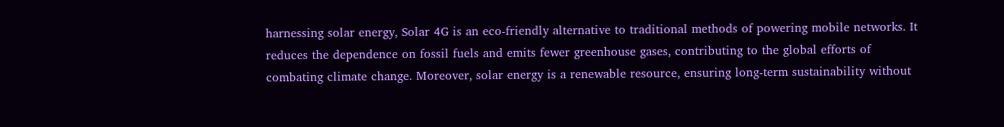harnessing solar energy, Solar 4G is an eco-friendly alternative to traditional methods of powering mobile networks. It reduces the dependence on fossil fuels and emits fewer greenhouse gases, contributing to the global efforts of combating climate change. Moreover, solar energy is a renewable resource, ensuring long-term sustainability without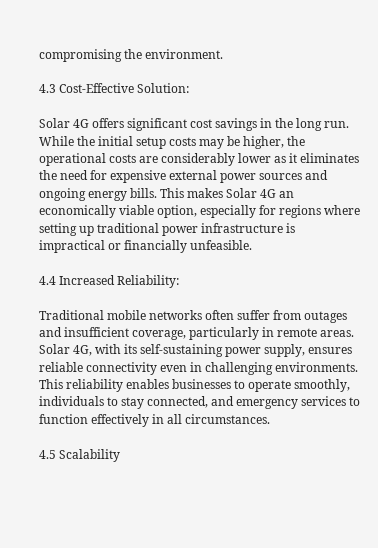compromising the environment.

4.3 Cost-Effective Solution:

Solar 4G offers significant cost savings in the long run. While the initial setup costs may be higher, the operational costs are considerably lower as it eliminates the need for expensive external power sources and ongoing energy bills. This makes Solar 4G an economically viable option, especially for regions where setting up traditional power infrastructure is impractical or financially unfeasible.

4.4 Increased Reliability:

Traditional mobile networks often suffer from outages and insufficient coverage, particularly in remote areas. Solar 4G, with its self-sustaining power supply, ensures reliable connectivity even in challenging environments. This reliability enables businesses to operate smoothly, individuals to stay connected, and emergency services to function effectively in all circumstances.

4.5 Scalability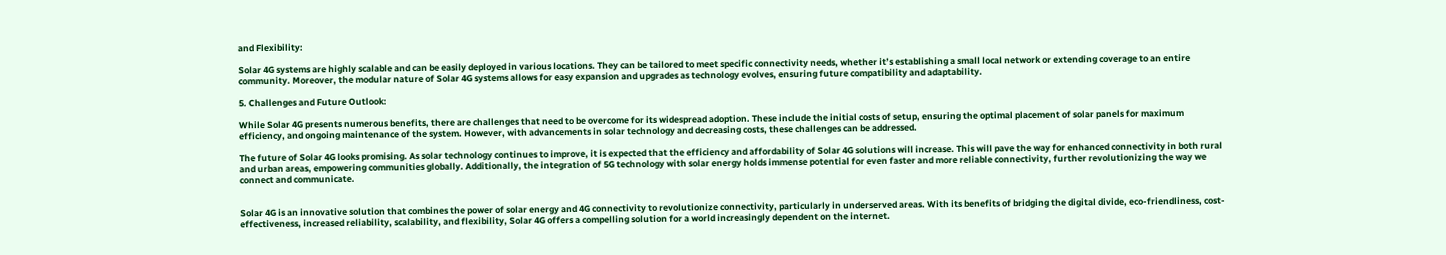and Flexibility:

Solar 4G systems are highly scalable and can be easily deployed in various locations. They can be tailored to meet specific connectivity needs, whether it’s establishing a small local network or extending coverage to an entire community. Moreover, the modular nature of Solar 4G systems allows for easy expansion and upgrades as technology evolves, ensuring future compatibility and adaptability.

5. Challenges and Future Outlook:

While Solar 4G presents numerous benefits, there are challenges that need to be overcome for its widespread adoption. These include the initial costs of setup, ensuring the optimal placement of solar panels for maximum efficiency, and ongoing maintenance of the system. However, with advancements in solar technology and decreasing costs, these challenges can be addressed.

The future of Solar 4G looks promising. As solar technology continues to improve, it is expected that the efficiency and affordability of Solar 4G solutions will increase. This will pave the way for enhanced connectivity in both rural and urban areas, empowering communities globally. Additionally, the integration of 5G technology with solar energy holds immense potential for even faster and more reliable connectivity, further revolutionizing the way we connect and communicate.


Solar 4G is an innovative solution that combines the power of solar energy and 4G connectivity to revolutionize connectivity, particularly in underserved areas. With its benefits of bridging the digital divide, eco-friendliness, cost-effectiveness, increased reliability, scalability, and flexibility, Solar 4G offers a compelling solution for a world increasingly dependent on the internet.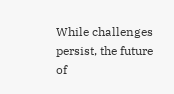While challenges persist, the future of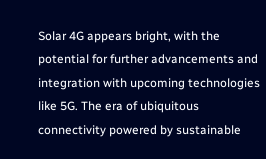Solar 4G appears bright, with the potential for further advancements and integration with upcoming technologies like 5G. The era of ubiquitous connectivity powered by sustainable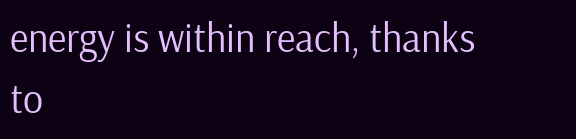energy is within reach, thanks to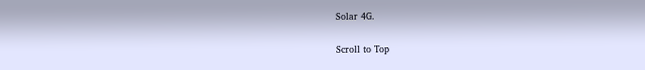Solar 4G.


Scroll to Top